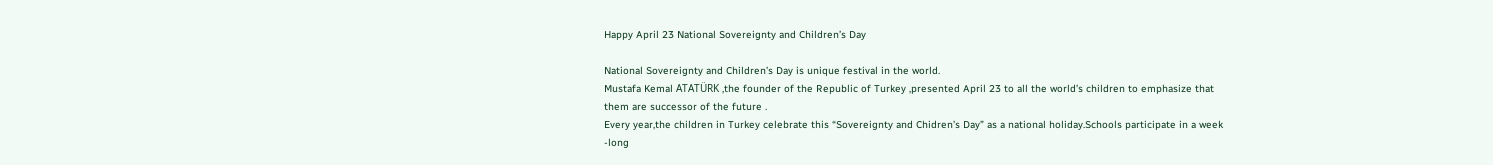Happy April 23 National Sovereignty and Children’s Day

National Sovereignty and Children’s Day is unique festival in the world.
Mustafa Kemal ATATÜRK ,the founder of the Republic of Turkey ,presented April 23 to all the world’s children to emphasize that them are successor of the future .
Every year,the children in Turkey celebrate this “Sovereignty and Chidren’s Day” as a national holiday.Schools participate in a week -long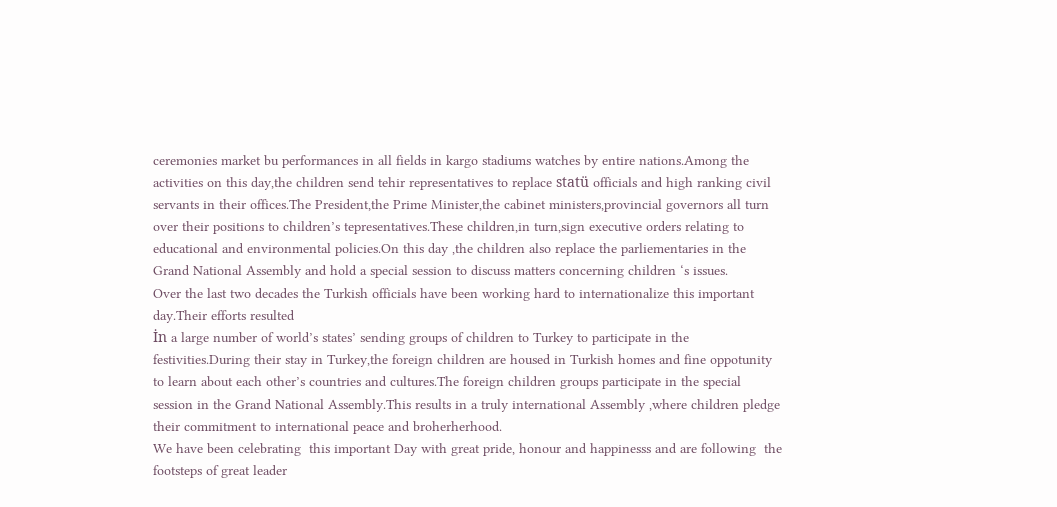ceremonies market bu performances in all fields in kargo stadiums watches by entire nations.Among the activities on this day,the children send tehir representatives to replace statü officials and high ranking civil servants in their offices.The President,the Prime Minister,the cabinet ministers,provincial governors all turn over their positions to children’s tepresentatives.These children,in turn,sign executive orders relating to educational and environmental policies.On this day ,the children also replace the parliementaries in the Grand National Assembly and hold a special session to discuss matters concerning children ‘s issues.
Over the last two decades the Turkish officials have been working hard to internationalize this important day.Their efforts resulted
İn a large number of world’s states’ sending groups of children to Turkey to participate in the festivities.During their stay in Turkey,the foreign children are housed in Turkish homes and fine oppotunity to learn about each other’s countries and cultures.The foreign children groups participate in the special session in the Grand National Assembly.This results in a truly international Assembly ,where children pledge their commitment to international peace and broherherhood.
We have been celebrating  this important Day with great pride, honour and happinesss and are following  the footsteps of great leader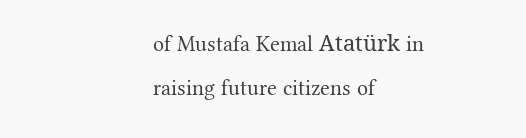of Mustafa Kemal Atatürk in raising future citizens of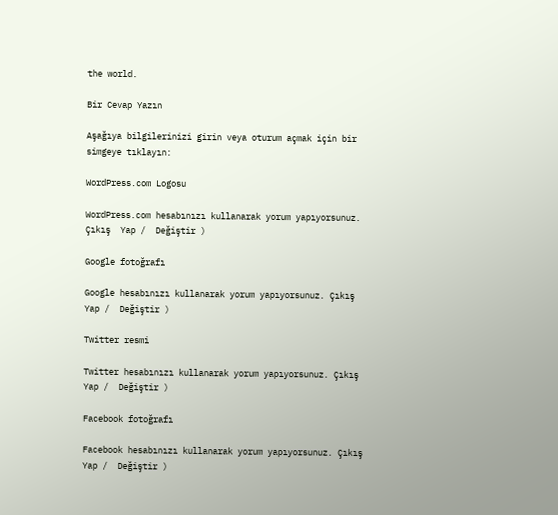the world.

Bir Cevap Yazın

Aşağıya bilgilerinizi girin veya oturum açmak için bir simgeye tıklayın:

WordPress.com Logosu

WordPress.com hesabınızı kullanarak yorum yapıyorsunuz. Çıkış  Yap /  Değiştir )

Google fotoğrafı

Google hesabınızı kullanarak yorum yapıyorsunuz. Çıkış  Yap /  Değiştir )

Twitter resmi

Twitter hesabınızı kullanarak yorum yapıyorsunuz. Çıkış  Yap /  Değiştir )

Facebook fotoğrafı

Facebook hesabınızı kullanarak yorum yapıyorsunuz. Çıkış  Yap /  Değiştir )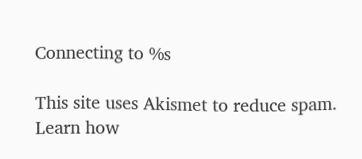Connecting to %s

This site uses Akismet to reduce spam. Learn how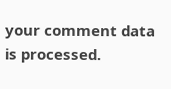your comment data is processed.